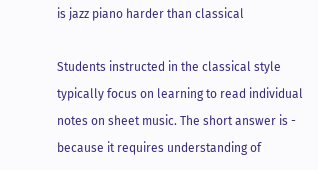is jazz piano harder than classical

Students instructed in the classical style typically focus on learning to read individual notes on sheet music. The short answer is - because it requires understanding of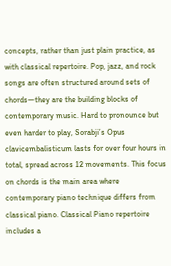concepts, rather than just plain practice, as with classical repertoire. Pop, jazz, and rock songs are often structured around sets of chords—they are the building blocks of contemporary music. Hard to pronounce but even harder to play, Sorabji’s Opus clavicembalisticum lasts for over four hours in total, spread across 12 movements. This focus on chords is the main area where contemporary piano technique differs from classical piano. Classical Piano repertoire includes a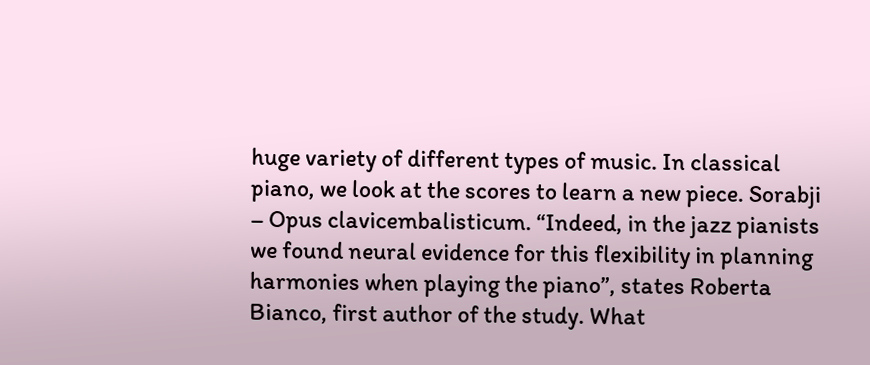huge variety of different types of music. In classical piano, we look at the scores to learn a new piece. Sorabji – Opus clavicembalisticum. “Indeed, in the jazz pianists we found neural evidence for this flexibility in planning harmonies when playing the piano”, states Roberta Bianco, first author of the study. What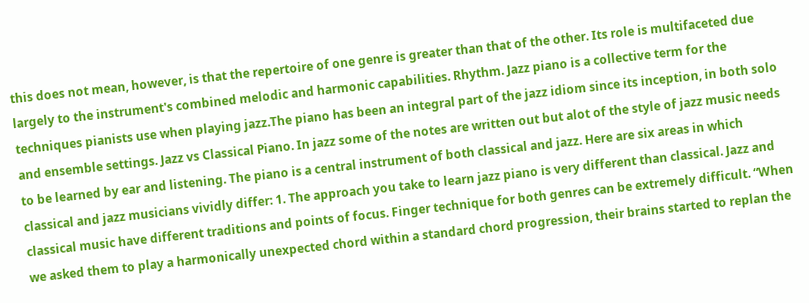this does not mean, however, is that the repertoire of one genre is greater than that of the other. Its role is multifaceted due largely to the instrument's combined melodic and harmonic capabilities. Rhythm. Jazz piano is a collective term for the techniques pianists use when playing jazz.The piano has been an integral part of the jazz idiom since its inception, in both solo and ensemble settings. Jazz vs Classical Piano. In jazz some of the notes are written out but alot of the style of jazz music needs to be learned by ear and listening. The piano is a central instrument of both classical and jazz. Here are six areas in which classical and jazz musicians vividly differ: 1. The approach you take to learn jazz piano is very different than classical. Jazz and classical music have different traditions and points of focus. Finger technique for both genres can be extremely difficult. “When we asked them to play a harmonically unexpected chord within a standard chord progression, their brains started to replan the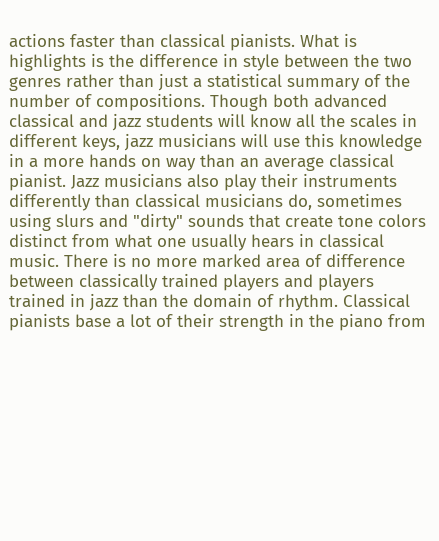actions faster than classical pianists. What is highlights is the difference in style between the two genres rather than just a statistical summary of the number of compositions. Though both advanced classical and jazz students will know all the scales in different keys, jazz musicians will use this knowledge in a more hands on way than an average classical pianist. Jazz musicians also play their instruments differently than classical musicians do, sometimes using slurs and "dirty" sounds that create tone colors distinct from what one usually hears in classical music. There is no more marked area of difference between classically trained players and players trained in jazz than the domain of rhythm. Classical pianists base a lot of their strength in the piano from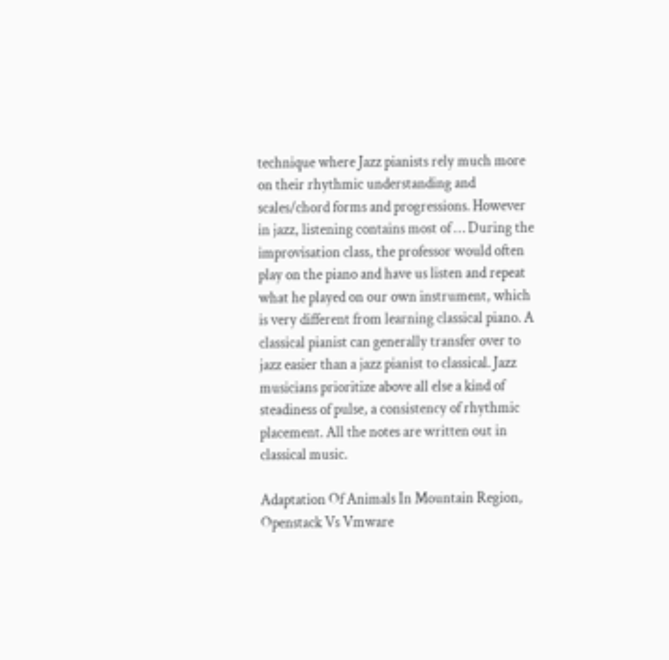technique where Jazz pianists rely much more on their rhythmic understanding and scales/chord forms and progressions. However in jazz, listening contains most of … During the improvisation class, the professor would often play on the piano and have us listen and repeat what he played on our own instrument, which is very different from learning classical piano. A classical pianist can generally transfer over to jazz easier than a jazz pianist to classical. Jazz musicians prioritize above all else a kind of steadiness of pulse, a consistency of rhythmic placement. All the notes are written out in classical music.

Adaptation Of Animals In Mountain Region, Openstack Vs Vmware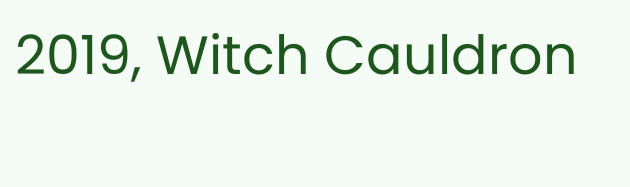2019, Witch Cauldron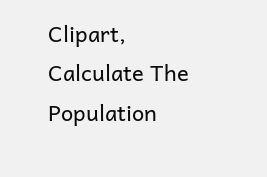Clipart, Calculate The Population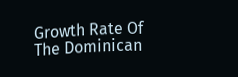Growth Rate Of The Dominican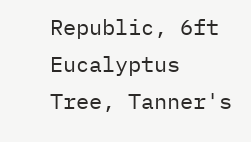Republic, 6ft Eucalyptus Tree, Tanner's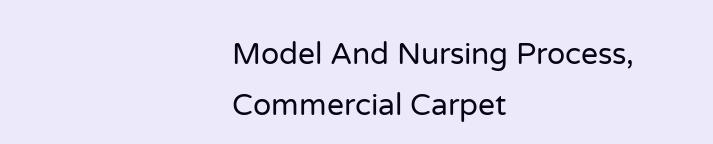Model And Nursing Process, Commercial Carpet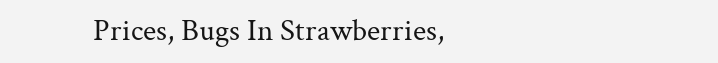Prices, Bugs In Strawberries,